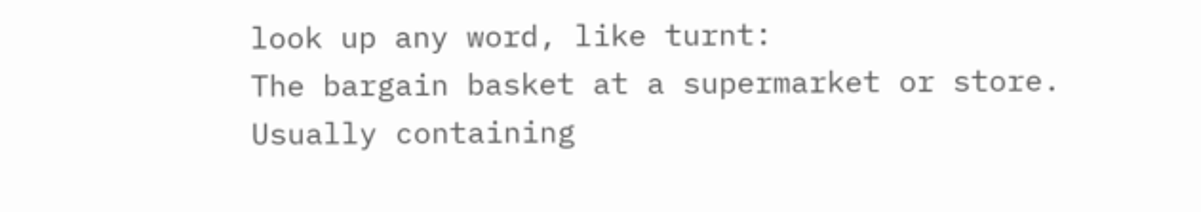look up any word, like turnt:
The bargain basket at a supermarket or store. Usually containing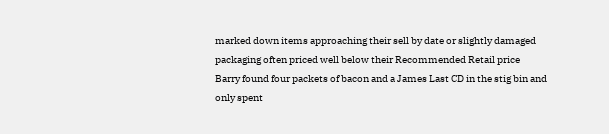marked down items approaching their sell by date or slightly damaged packaging often priced well below their Recommended Retail price
Barry found four packets of bacon and a James Last CD in the stig bin and only spent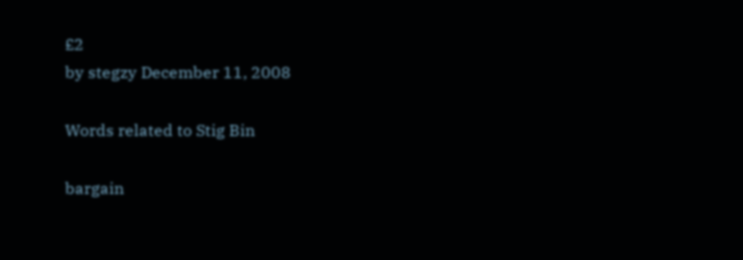£2
by stegzy December 11, 2008

Words related to Stig Bin

bargain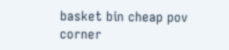basket bin cheap pov corner